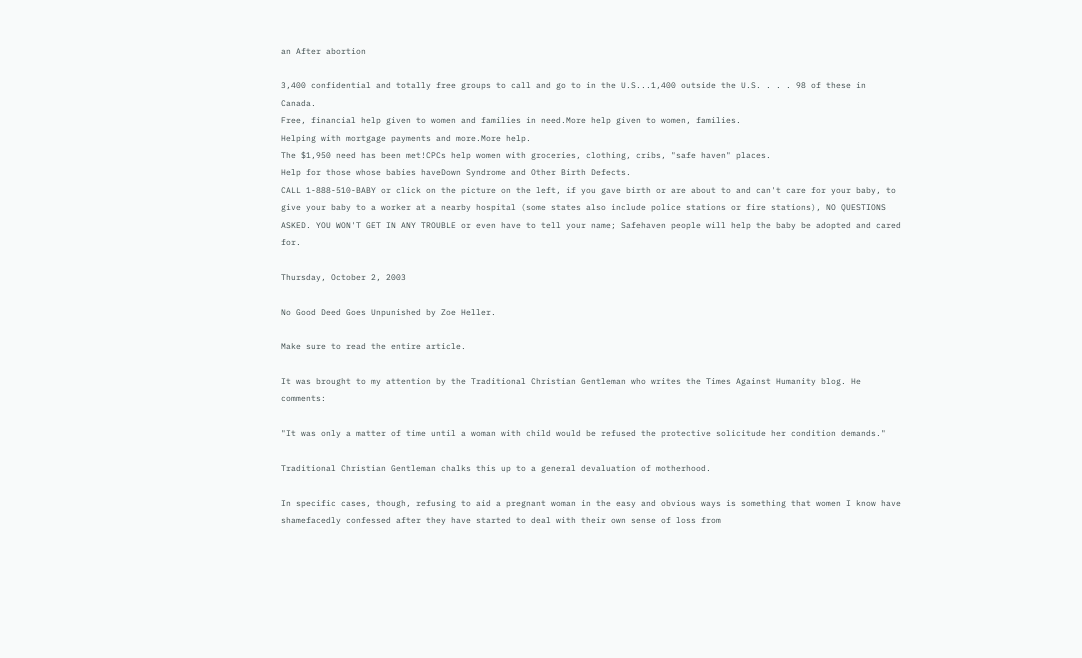an After abortion

3,400 confidential and totally free groups to call and go to in the U.S...1,400 outside the U.S. . . . 98 of these in Canada.
Free, financial help given to women and families in need.More help given to women, families.
Helping with mortgage payments and more.More help.
The $1,950 need has been met!CPCs help women with groceries, clothing, cribs, "safe haven" places.
Help for those whose babies haveDown Syndrome and Other Birth Defects.
CALL 1-888-510-BABY or click on the picture on the left, if you gave birth or are about to and can't care for your baby, to give your baby to a worker at a nearby hospital (some states also include police stations or fire stations), NO QUESTIONS ASKED. YOU WON'T GET IN ANY TROUBLE or even have to tell your name; Safehaven people will help the baby be adopted and cared for.

Thursday, October 2, 2003

No Good Deed Goes Unpunished by Zoe Heller.

Make sure to read the entire article.

It was brought to my attention by the Traditional Christian Gentleman who writes the Times Against Humanity blog. He comments:

"It was only a matter of time until a woman with child would be refused the protective solicitude her condition demands."

Traditional Christian Gentleman chalks this up to a general devaluation of motherhood.

In specific cases, though, refusing to aid a pregnant woman in the easy and obvious ways is something that women I know have shamefacedly confessed after they have started to deal with their own sense of loss from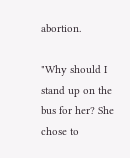abortion.

"Why should I stand up on the bus for her? She chose to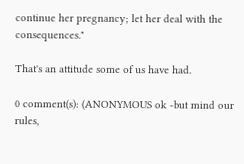continue her pregnancy; let her deal with the consequences."

That's an attitude some of us have had.

0 comment(s): (ANONYMOUS ok -but mind our rules,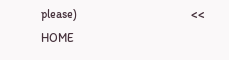please)                                      << HOME